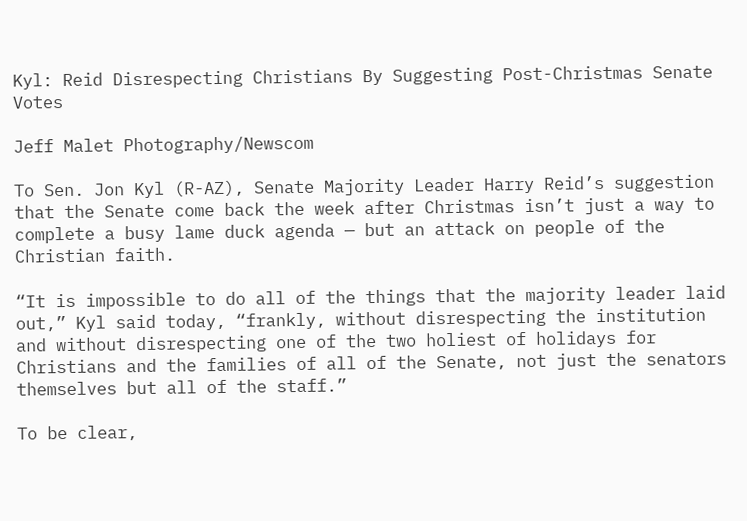Kyl: Reid Disrespecting Christians By Suggesting Post-Christmas Senate Votes

Jeff Malet Photography/Newscom

To Sen. Jon Kyl (R-AZ), Senate Majority Leader Harry Reid’s suggestion that the Senate come back the week after Christmas isn’t just a way to complete a busy lame duck agenda — but an attack on people of the Christian faith.

“It is impossible to do all of the things that the majority leader laid out,” Kyl said today, “frankly, without disrespecting the institution and without disrespecting one of the two holiest of holidays for Christians and the families of all of the Senate, not just the senators themselves but all of the staff.”

To be clear,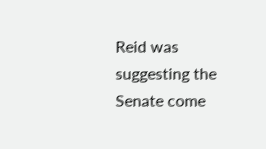Reid was suggesting the Senate come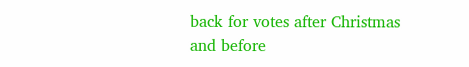back for votes after Christmas and before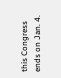this Congress ends on Jan. 4.